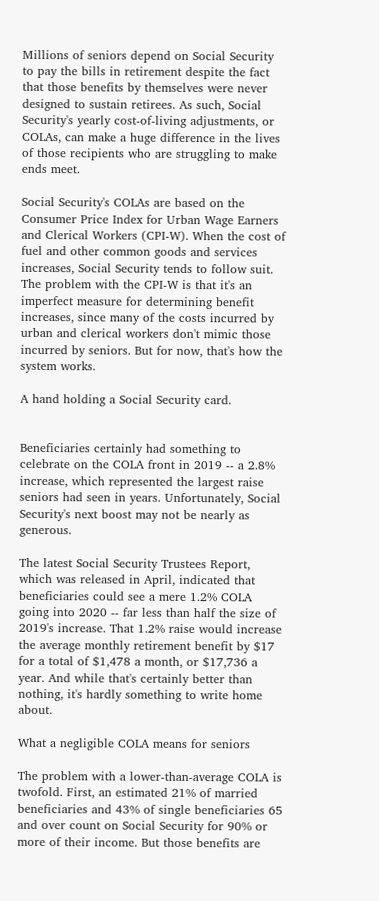Millions of seniors depend on Social Security to pay the bills in retirement despite the fact that those benefits by themselves were never designed to sustain retirees. As such, Social Security's yearly cost-of-living adjustments, or COLAs, can make a huge difference in the lives of those recipients who are struggling to make ends meet.

Social Security's COLAs are based on the Consumer Price Index for Urban Wage Earners and Clerical Workers (CPI-W). When the cost of fuel and other common goods and services increases, Social Security tends to follow suit. The problem with the CPI-W is that it's an imperfect measure for determining benefit increases, since many of the costs incurred by urban and clerical workers don't mimic those incurred by seniors. But for now, that's how the system works.

A hand holding a Social Security card.


Beneficiaries certainly had something to celebrate on the COLA front in 2019 -- a 2.8% increase, which represented the largest raise seniors had seen in years. Unfortunately, Social Security's next boost may not be nearly as generous.

The latest Social Security Trustees Report, which was released in April, indicated that beneficiaries could see a mere 1.2% COLA going into 2020 -- far less than half the size of 2019's increase. That 1.2% raise would increase the average monthly retirement benefit by $17 for a total of $1,478 a month, or $17,736 a year. And while that's certainly better than nothing, it's hardly something to write home about.

What a negligible COLA means for seniors

The problem with a lower-than-average COLA is twofold. First, an estimated 21% of married beneficiaries and 43% of single beneficiaries 65 and over count on Social Security for 90% or more of their income. But those benefits are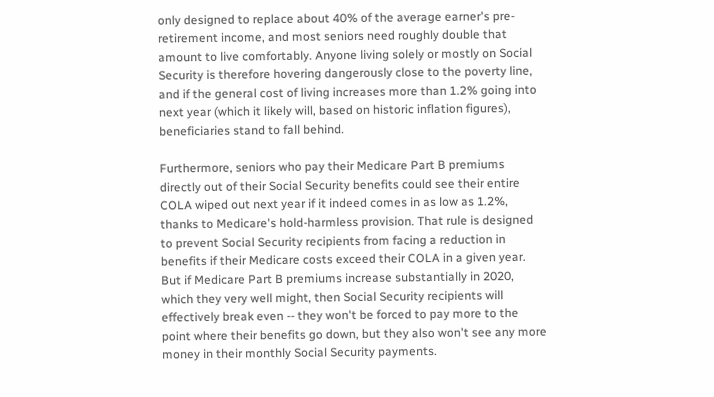only designed to replace about 40% of the average earner's pre-retirement income, and most seniors need roughly double that amount to live comfortably. Anyone living solely or mostly on Social Security is therefore hovering dangerously close to the poverty line, and if the general cost of living increases more than 1.2% going into next year (which it likely will, based on historic inflation figures), beneficiaries stand to fall behind.

Furthermore, seniors who pay their Medicare Part B premiums directly out of their Social Security benefits could see their entire COLA wiped out next year if it indeed comes in as low as 1.2%, thanks to Medicare's hold-harmless provision. That rule is designed to prevent Social Security recipients from facing a reduction in benefits if their Medicare costs exceed their COLA in a given year. But if Medicare Part B premiums increase substantially in 2020, which they very well might, then Social Security recipients will effectively break even -- they won't be forced to pay more to the point where their benefits go down, but they also won't see any more money in their monthly Social Security payments.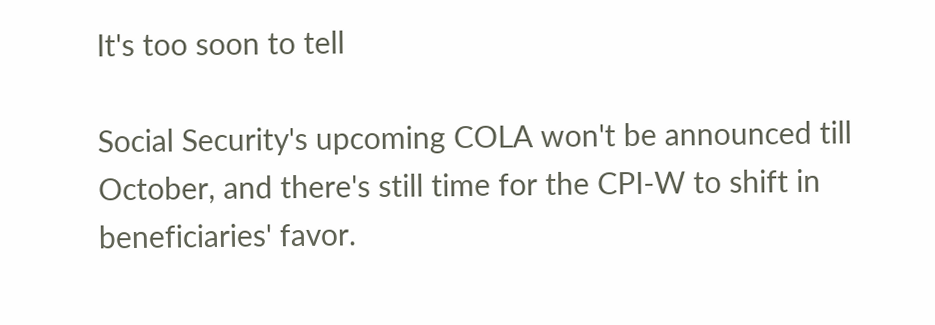It's too soon to tell

Social Security's upcoming COLA won't be announced till October, and there's still time for the CPI-W to shift in beneficiaries' favor.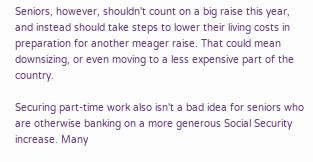Seniors, however, shouldn't count on a big raise this year, and instead should take steps to lower their living costs in preparation for another meager raise. That could mean downsizing, or even moving to a less expensive part of the country.

Securing part-time work also isn't a bad idea for seniors who are otherwise banking on a more generous Social Security increase. Many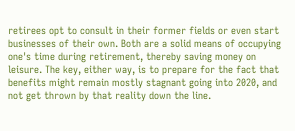retirees opt to consult in their former fields or even start businesses of their own. Both are a solid means of occupying one's time during retirement, thereby saving money on leisure. The key, either way, is to prepare for the fact that benefits might remain mostly stagnant going into 2020, and not get thrown by that reality down the line.